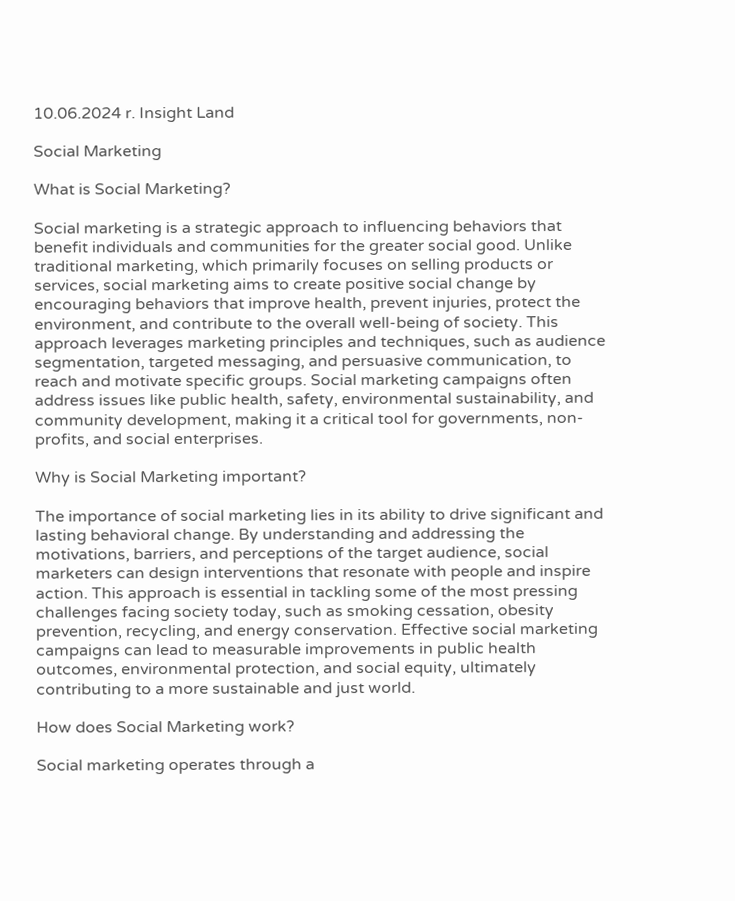10.06.2024 r. Insight Land

Social Marketing

What is Social Marketing?

Social marketing is a strategic approach to influencing behaviors that benefit individuals and communities for the greater social good. Unlike traditional marketing, which primarily focuses on selling products or services, social marketing aims to create positive social change by encouraging behaviors that improve health, prevent injuries, protect the environment, and contribute to the overall well-being of society. This approach leverages marketing principles and techniques, such as audience segmentation, targeted messaging, and persuasive communication, to reach and motivate specific groups. Social marketing campaigns often address issues like public health, safety, environmental sustainability, and community development, making it a critical tool for governments, non-profits, and social enterprises.

Why is Social Marketing important?

The importance of social marketing lies in its ability to drive significant and lasting behavioral change. By understanding and addressing the motivations, barriers, and perceptions of the target audience, social marketers can design interventions that resonate with people and inspire action. This approach is essential in tackling some of the most pressing challenges facing society today, such as smoking cessation, obesity prevention, recycling, and energy conservation. Effective social marketing campaigns can lead to measurable improvements in public health outcomes, environmental protection, and social equity, ultimately contributing to a more sustainable and just world.

How does Social Marketing work?

Social marketing operates through a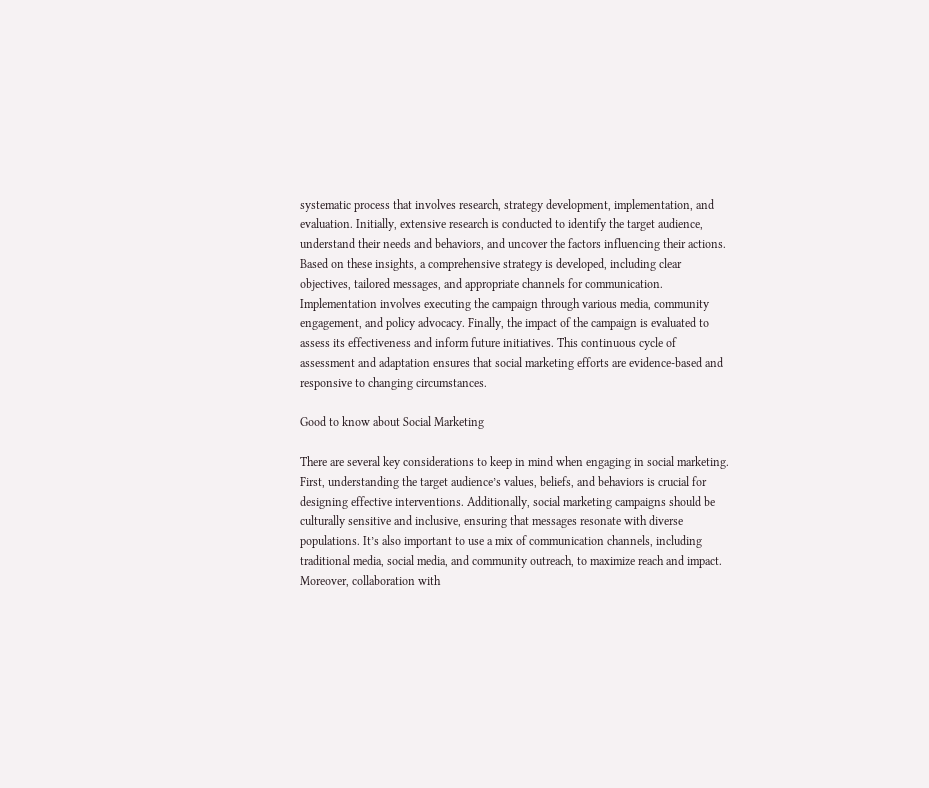systematic process that involves research, strategy development, implementation, and evaluation. Initially, extensive research is conducted to identify the target audience, understand their needs and behaviors, and uncover the factors influencing their actions. Based on these insights, a comprehensive strategy is developed, including clear objectives, tailored messages, and appropriate channels for communication. Implementation involves executing the campaign through various media, community engagement, and policy advocacy. Finally, the impact of the campaign is evaluated to assess its effectiveness and inform future initiatives. This continuous cycle of assessment and adaptation ensures that social marketing efforts are evidence-based and responsive to changing circumstances.

Good to know about Social Marketing

There are several key considerations to keep in mind when engaging in social marketing. First, understanding the target audience’s values, beliefs, and behaviors is crucial for designing effective interventions. Additionally, social marketing campaigns should be culturally sensitive and inclusive, ensuring that messages resonate with diverse populations. It’s also important to use a mix of communication channels, including traditional media, social media, and community outreach, to maximize reach and impact. Moreover, collaboration with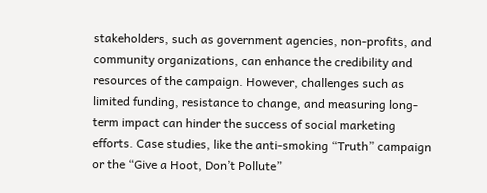stakeholders, such as government agencies, non-profits, and community organizations, can enhance the credibility and resources of the campaign. However, challenges such as limited funding, resistance to change, and measuring long-term impact can hinder the success of social marketing efforts. Case studies, like the anti-smoking “Truth” campaign or the “Give a Hoot, Don’t Pollute”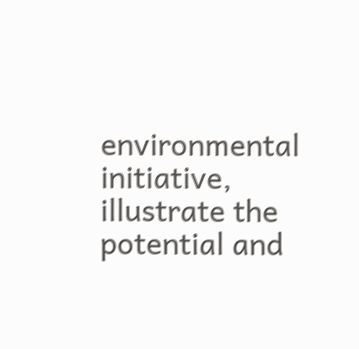environmental initiative, illustrate the potential and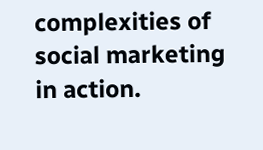complexities of social marketing in action.